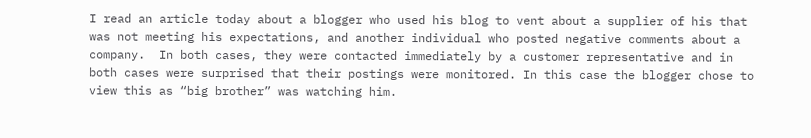I read an article today about a blogger who used his blog to vent about a supplier of his that was not meeting his expectations, and another individual who posted negative comments about a company.  In both cases, they were contacted immediately by a customer representative and in both cases were surprised that their postings were monitored. In this case the blogger chose to view this as “big brother” was watching him.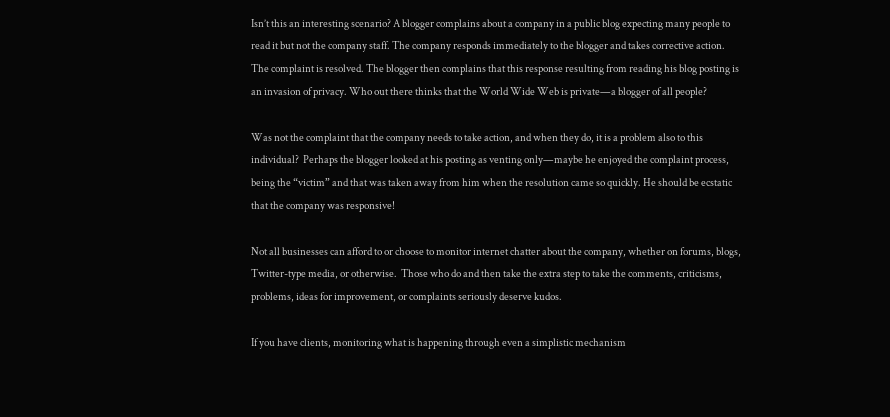Isn’t this an interesting scenario? A blogger complains about a company in a public blog expecting many people to read it but not the company staff. The company responds immediately to the blogger and takes corrective action. The complaint is resolved. The blogger then complains that this response resulting from reading his blog posting is an invasion of privacy. Who out there thinks that the World Wide Web is private—a blogger of all people?

Was not the complaint that the company needs to take action, and when they do, it is a problem also to this individual?  Perhaps the blogger looked at his posting as venting only—maybe he enjoyed the complaint process, being the “victim” and that was taken away from him when the resolution came so quickly. He should be ecstatic that the company was responsive!

Not all businesses can afford to or choose to monitor internet chatter about the company, whether on forums, blogs, Twitter-type media, or otherwise.  Those who do and then take the extra step to take the comments, criticisms, problems, ideas for improvement, or complaints seriously deserve kudos.

If you have clients, monitoring what is happening through even a simplistic mechanism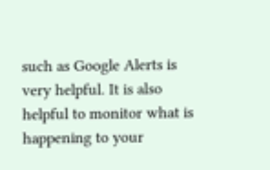such as Google Alerts is very helpful. It is also helpful to monitor what is happening to your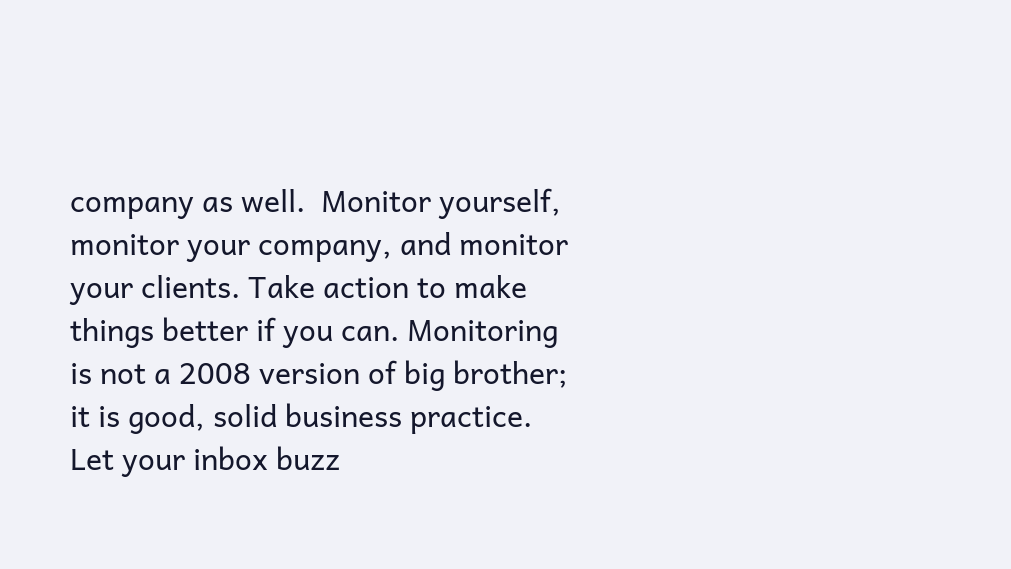company as well.  Monitor yourself, monitor your company, and monitor your clients. Take action to make things better if you can. Monitoring is not a 2008 version of big brother; it is good, solid business practice.  Let your inbox buzz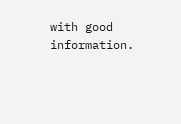with good information.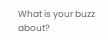What is your buzz about?